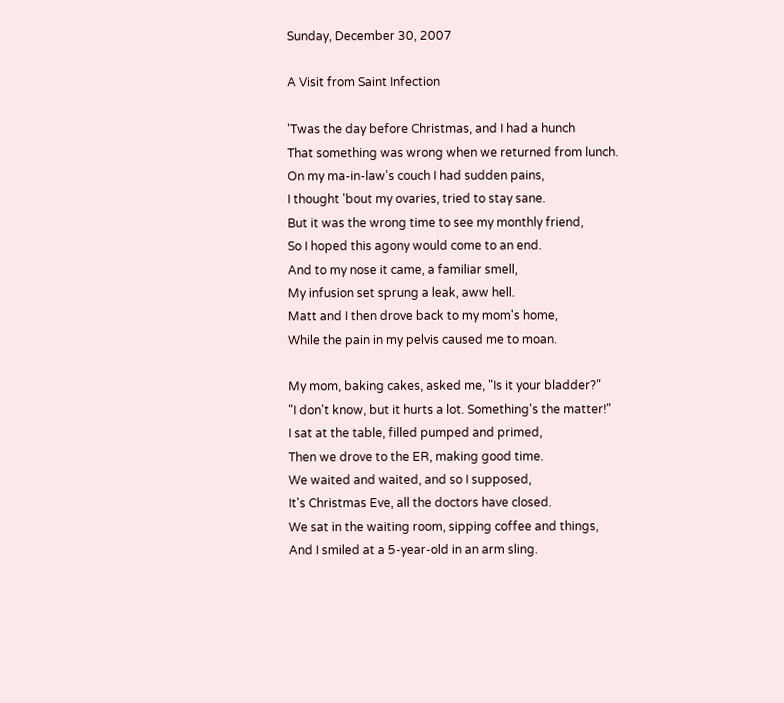Sunday, December 30, 2007

A Visit from Saint Infection

'Twas the day before Christmas, and I had a hunch
That something was wrong when we returned from lunch.
On my ma-in-law's couch I had sudden pains,
I thought 'bout my ovaries, tried to stay sane.
But it was the wrong time to see my monthly friend,
So I hoped this agony would come to an end.
And to my nose it came, a familiar smell,
My infusion set sprung a leak, aww hell.
Matt and I then drove back to my mom's home,
While the pain in my pelvis caused me to moan.

My mom, baking cakes, asked me, "Is it your bladder?"
"I don't know, but it hurts a lot. Something's the matter!"
I sat at the table, filled pumped and primed,
Then we drove to the ER, making good time.
We waited and waited, and so I supposed,
It's Christmas Eve, all the doctors have closed.
We sat in the waiting room, sipping coffee and things,
And I smiled at a 5-year-old in an arm sling.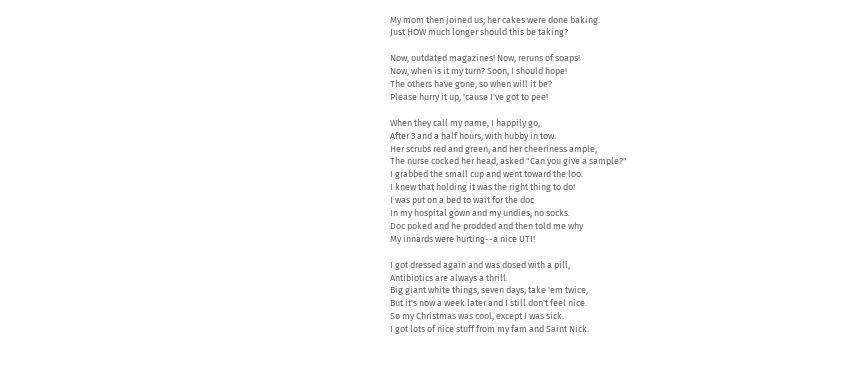My mom then joined us; her cakes were done baking.
Just HOW much longer should this be taking?

Now, outdated magazines! Now, reruns of soaps!
Now, when is it my turn? Soon, I should hope!
The others have gone, so when will it be?
Please hurry it up, 'cause I've got to pee!

When they call my name, I happily go,
After 3 and a half hours, with hubby in tow.
Her scrubs red and green, and her cheeriness ample,
The nurse cocked her head, asked "Can you give a sample?"
I grabbed the small cup and went toward the loo.
I knew that holding it was the right thing to do!
I was put on a bed to wait for the doc
In my hospital gown and my undies, no socks.
Doc poked and he prodded and then told me why
My innards were hurting--a nice UTI!

I got dressed again and was dosed with a pill,
Antibiotics are always a thrill.
Big giant white things, seven days, take 'em twice,
But it's now a week later and I still don't feel nice.
So my Christmas was cool, except I was sick.
I got lots of nice stuff from my fam and Saint Nick.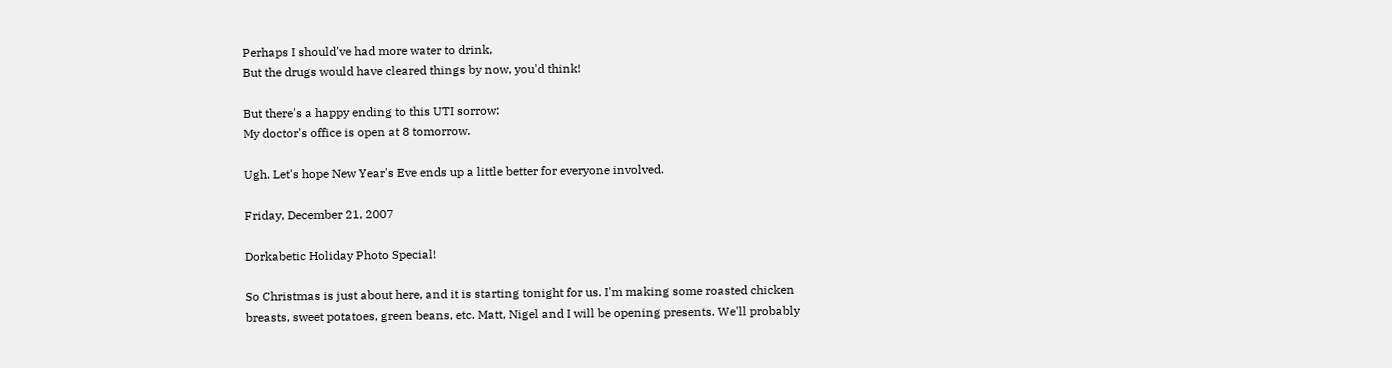Perhaps I should've had more water to drink,
But the drugs would have cleared things by now, you'd think!

But there's a happy ending to this UTI sorrow:
My doctor's office is open at 8 tomorrow.

Ugh. Let's hope New Year's Eve ends up a little better for everyone involved.

Friday, December 21, 2007

Dorkabetic Holiday Photo Special!

So Christmas is just about here, and it is starting tonight for us. I'm making some roasted chicken breasts, sweet potatoes, green beans, etc. Matt, Nigel and I will be opening presents. We'll probably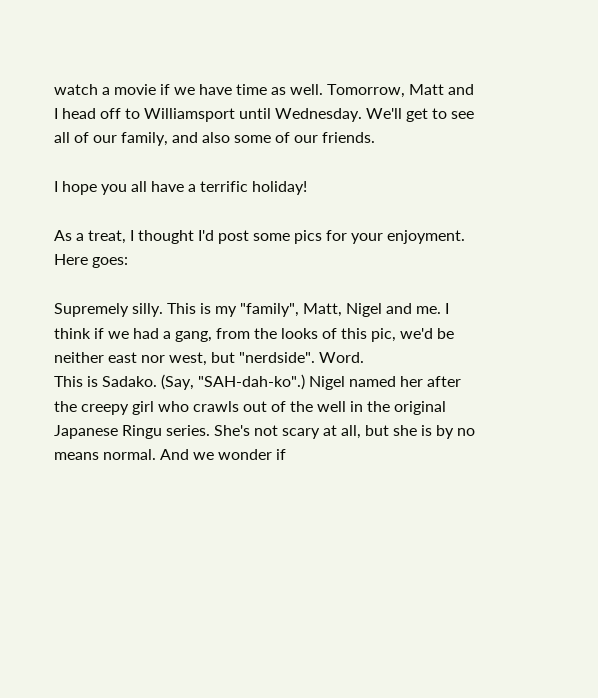watch a movie if we have time as well. Tomorrow, Matt and I head off to Williamsport until Wednesday. We'll get to see all of our family, and also some of our friends.

I hope you all have a terrific holiday!

As a treat, I thought I'd post some pics for your enjoyment. Here goes:

Supremely silly. This is my "family", Matt, Nigel and me. I think if we had a gang, from the looks of this pic, we'd be neither east nor west, but "nerdside". Word.
This is Sadako. (Say, "SAH-dah-ko".) Nigel named her after the creepy girl who crawls out of the well in the original Japanese Ringu series. She's not scary at all, but she is by no means normal. And we wonder if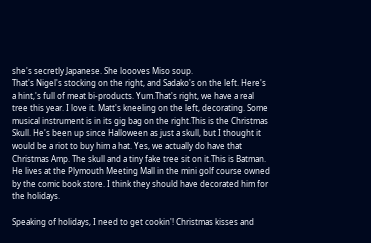she's secretly Japanese. She loooves Miso soup.
That's Nigel's stocking on the right, and Sadako's on the left. Here's a hint,'s full of meat bi-products. Yum.That's right, we have a real tree this year. I love it. Matt's kneeling on the left, decorating. Some musical instrument is in its gig bag on the right.This is the Christmas Skull. He's been up since Halloween as just a skull, but I thought it would be a riot to buy him a hat. Yes, we actually do have that Christmas Amp. The skull and a tiny fake tree sit on it.This is Batman. He lives at the Plymouth Meeting Mall in the mini golf course owned by the comic book store. I think they should have decorated him for the holidays.

Speaking of holidays, I need to get cookin'! Christmas kisses and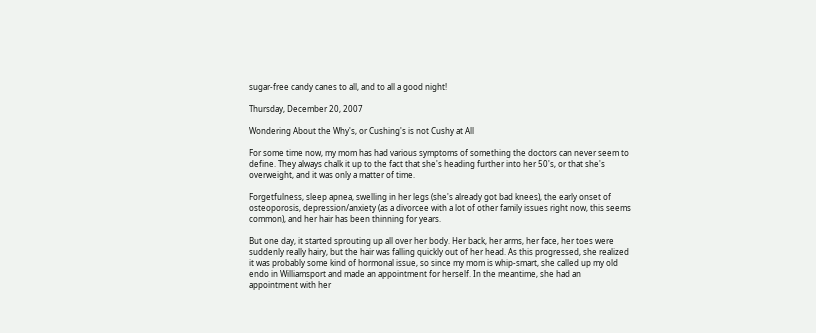sugar-free candy canes to all, and to all a good night!

Thursday, December 20, 2007

Wondering About the Why's, or Cushing's is not Cushy at All

For some time now, my mom has had various symptoms of something the doctors can never seem to define. They always chalk it up to the fact that she's heading further into her 50's, or that she's overweight, and it was only a matter of time.

Forgetfulness, sleep apnea, swelling in her legs (she's already got bad knees), the early onset of osteoporosis, depression/anxiety (as a divorcee with a lot of other family issues right now, this seems common), and her hair has been thinning for years.

But one day, it started sprouting up all over her body. Her back, her arms, her face, her toes were suddenly really hairy, but the hair was falling quickly out of her head. As this progressed, she realized it was probably some kind of hormonal issue, so since my mom is whip-smart, she called up my old endo in Williamsport and made an appointment for herself. In the meantime, she had an appointment with her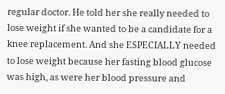regular doctor. He told her she really needed to lose weight if she wanted to be a candidate for a knee replacement. And she ESPECIALLY needed to lose weight because her fasting blood glucose was high, as were her blood pressure and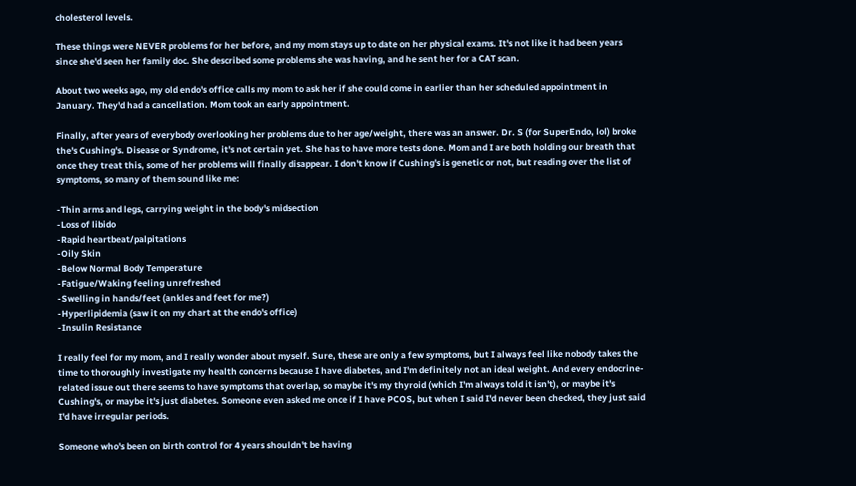cholesterol levels.

These things were NEVER problems for her before, and my mom stays up to date on her physical exams. It's not like it had been years since she'd seen her family doc. She described some problems she was having, and he sent her for a CAT scan.

About two weeks ago, my old endo's office calls my mom to ask her if she could come in earlier than her scheduled appointment in January. They'd had a cancellation. Mom took an early appointment.

Finally, after years of everybody overlooking her problems due to her age/weight, there was an answer. Dr. S (for SuperEndo, lol) broke the's Cushing's. Disease or Syndrome, it's not certain yet. She has to have more tests done. Mom and I are both holding our breath that once they treat this, some of her problems will finally disappear. I don't know if Cushing's is genetic or not, but reading over the list of symptoms, so many of them sound like me:

-Thin arms and legs, carrying weight in the body's midsection
-Loss of libido
-Rapid heartbeat/palpitations
-Oily Skin
-Below Normal Body Temperature
-Fatigue/Waking feeling unrefreshed
-Swelling in hands/feet (ankles and feet for me?)
-Hyperlipidemia (saw it on my chart at the endo's office)
-Insulin Resistance

I really feel for my mom, and I really wonder about myself. Sure, these are only a few symptoms, but I always feel like nobody takes the time to thoroughly investigate my health concerns because I have diabetes, and I'm definitely not an ideal weight. And every endocrine-related issue out there seems to have symptoms that overlap, so maybe it's my thyroid (which I'm always told it isn't), or maybe it's Cushing's, or maybe it's just diabetes. Someone even asked me once if I have PCOS, but when I said I'd never been checked, they just said I'd have irregular periods.

Someone who's been on birth control for 4 years shouldn't be having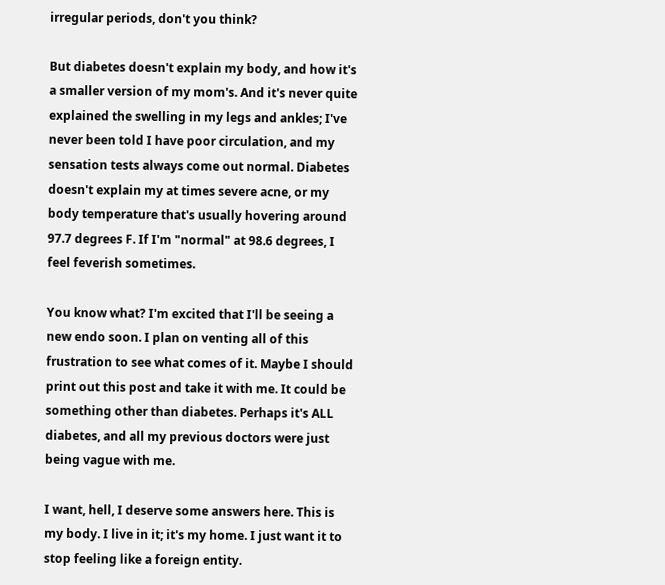irregular periods, don't you think?

But diabetes doesn't explain my body, and how it's a smaller version of my mom's. And it's never quite explained the swelling in my legs and ankles; I've never been told I have poor circulation, and my sensation tests always come out normal. Diabetes doesn't explain my at times severe acne, or my body temperature that's usually hovering around 97.7 degrees F. If I'm "normal" at 98.6 degrees, I feel feverish sometimes.

You know what? I'm excited that I'll be seeing a new endo soon. I plan on venting all of this frustration to see what comes of it. Maybe I should print out this post and take it with me. It could be something other than diabetes. Perhaps it's ALL diabetes, and all my previous doctors were just being vague with me.

I want, hell, I deserve some answers here. This is my body. I live in it; it's my home. I just want it to stop feeling like a foreign entity.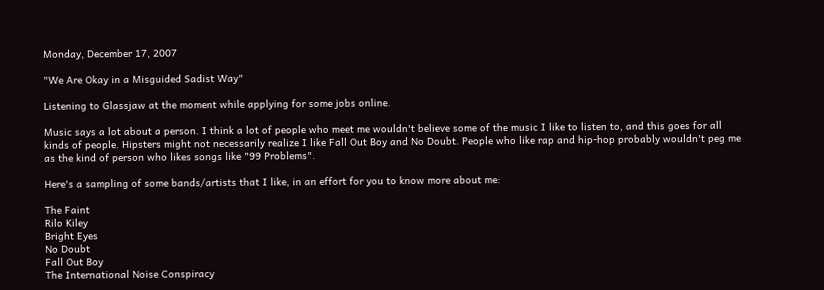Monday, December 17, 2007

"We Are Okay in a Misguided Sadist Way"

Listening to Glassjaw at the moment while applying for some jobs online.

Music says a lot about a person. I think a lot of people who meet me wouldn't believe some of the music I like to listen to, and this goes for all kinds of people. Hipsters might not necessarily realize I like Fall Out Boy and No Doubt. People who like rap and hip-hop probably wouldn't peg me as the kind of person who likes songs like "99 Problems".

Here's a sampling of some bands/artists that I like, in an effort for you to know more about me:

The Faint
Rilo Kiley
Bright Eyes
No Doubt
Fall Out Boy
The International Noise Conspiracy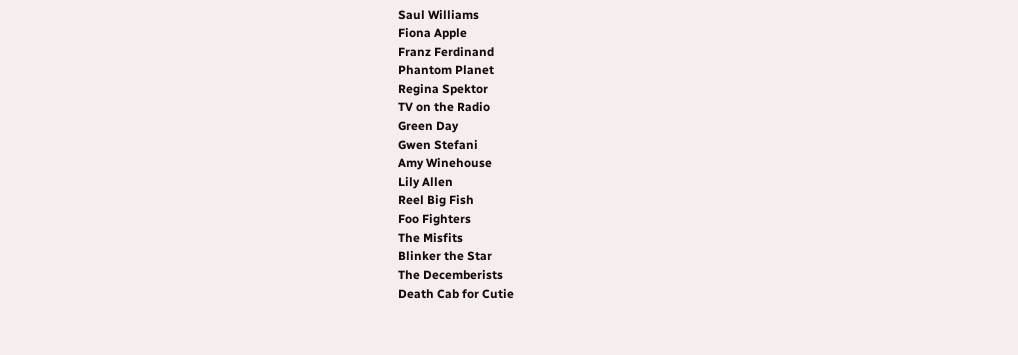Saul Williams
Fiona Apple
Franz Ferdinand
Phantom Planet
Regina Spektor
TV on the Radio
Green Day
Gwen Stefani
Amy Winehouse
Lily Allen
Reel Big Fish
Foo Fighters
The Misfits
Blinker the Star
The Decemberists
Death Cab for Cutie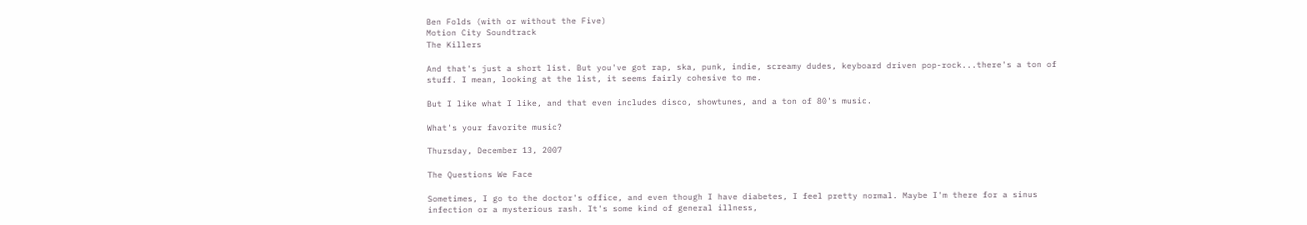Ben Folds (with or without the Five)
Motion City Soundtrack
The Killers

And that's just a short list. But you've got rap, ska, punk, indie, screamy dudes, keyboard driven pop-rock...there's a ton of stuff. I mean, looking at the list, it seems fairly cohesive to me.

But I like what I like, and that even includes disco, showtunes, and a ton of 80's music.

What's your favorite music?

Thursday, December 13, 2007

The Questions We Face

Sometimes, I go to the doctor's office, and even though I have diabetes, I feel pretty normal. Maybe I'm there for a sinus infection or a mysterious rash. It's some kind of general illness,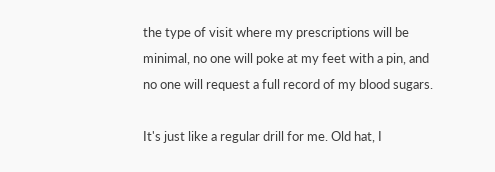the type of visit where my prescriptions will be minimal, no one will poke at my feet with a pin, and no one will request a full record of my blood sugars.

It's just like a regular drill for me. Old hat, I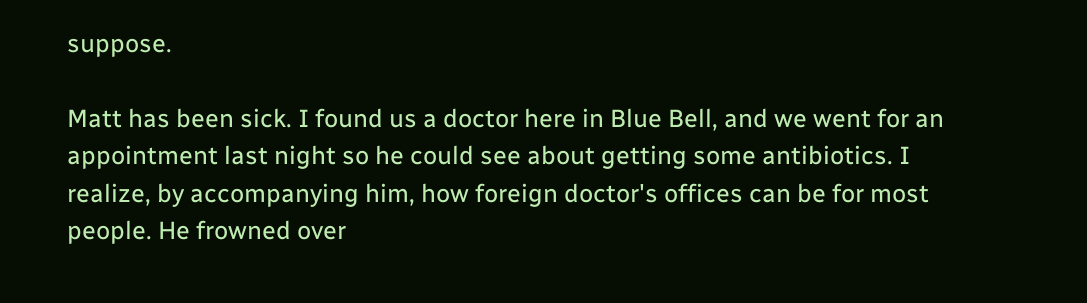suppose.

Matt has been sick. I found us a doctor here in Blue Bell, and we went for an appointment last night so he could see about getting some antibiotics. I realize, by accompanying him, how foreign doctor's offices can be for most people. He frowned over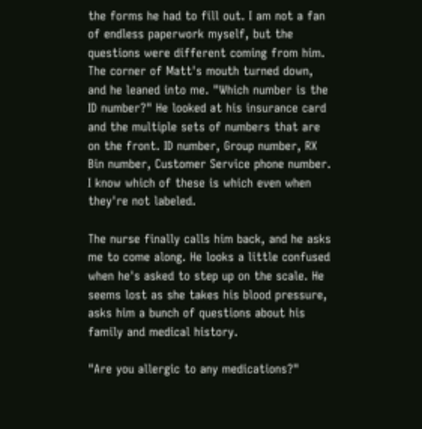the forms he had to fill out. I am not a fan of endless paperwork myself, but the questions were different coming from him. The corner of Matt's mouth turned down, and he leaned into me. "Which number is the ID number?" He looked at his insurance card and the multiple sets of numbers that are on the front. ID number, Group number, RX Bin number, Customer Service phone number. I know which of these is which even when they're not labeled.

The nurse finally calls him back, and he asks me to come along. He looks a little confused when he's asked to step up on the scale. He seems lost as she takes his blood pressure, asks him a bunch of questions about his family and medical history.

"Are you allergic to any medications?"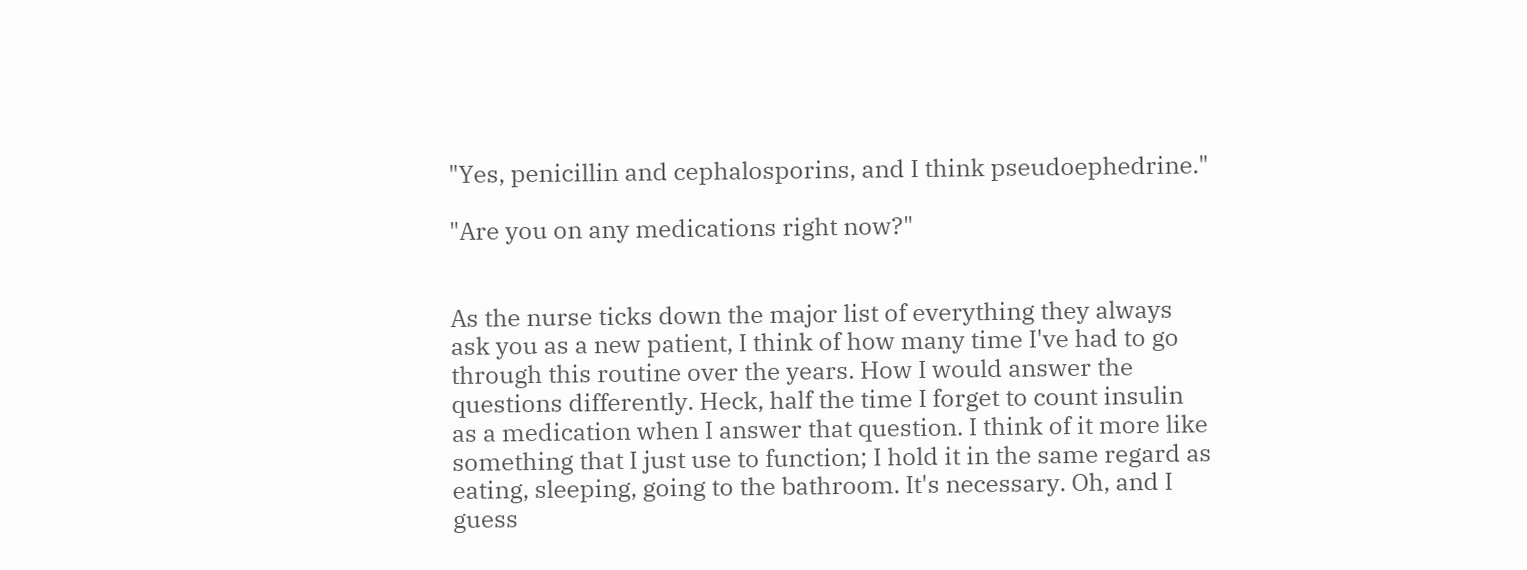"Yes, penicillin and cephalosporins, and I think pseudoephedrine."

"Are you on any medications right now?"


As the nurse ticks down the major list of everything they always ask you as a new patient, I think of how many time I've had to go through this routine over the years. How I would answer the questions differently. Heck, half the time I forget to count insulin as a medication when I answer that question. I think of it more like something that I just use to function; I hold it in the same regard as eating, sleeping, going to the bathroom. It's necessary. Oh, and I guess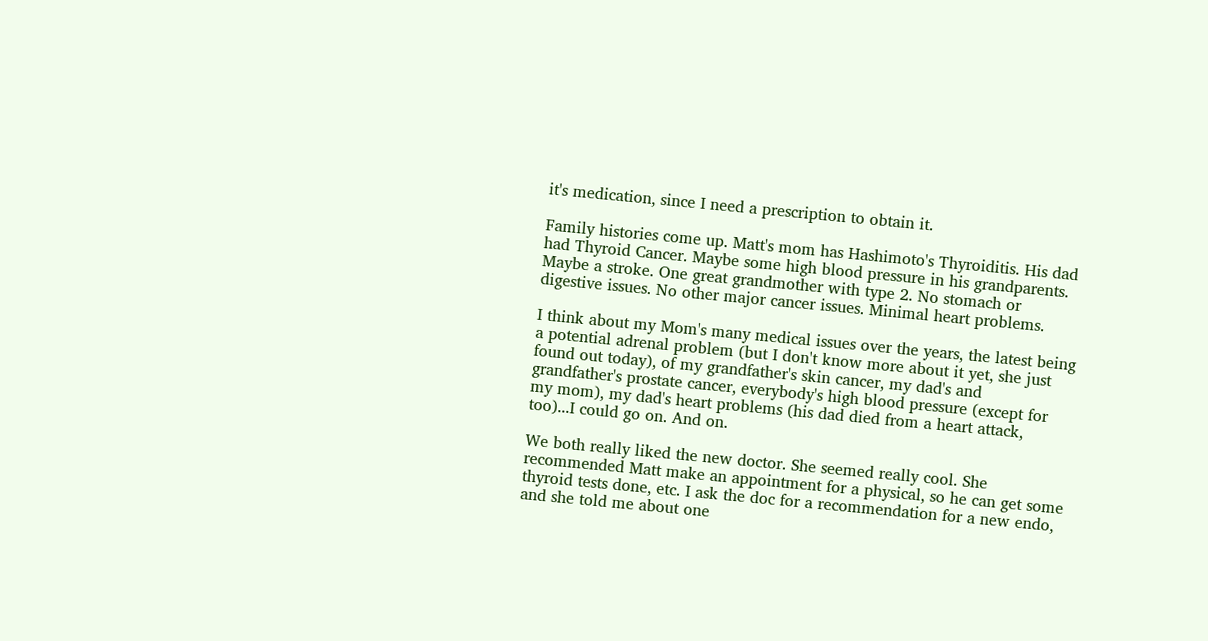it's medication, since I need a prescription to obtain it.

Family histories come up. Matt's mom has Hashimoto's Thyroiditis. His dad had Thyroid Cancer. Maybe some high blood pressure in his grandparents. Maybe a stroke. One great grandmother with type 2. No stomach or digestive issues. No other major cancer issues. Minimal heart problems.

I think about my Mom's many medical issues over the years, the latest being a potential adrenal problem (but I don't know more about it yet, she just found out today), of my grandfather's skin cancer, my dad's and grandfather's prostate cancer, everybody's high blood pressure (except for my mom), my dad's heart problems (his dad died from a heart attack, too)...I could go on. And on.

We both really liked the new doctor. She seemed really cool. She recommended Matt make an appointment for a physical, so he can get some thyroid tests done, etc. I ask the doc for a recommendation for a new endo, and she told me about one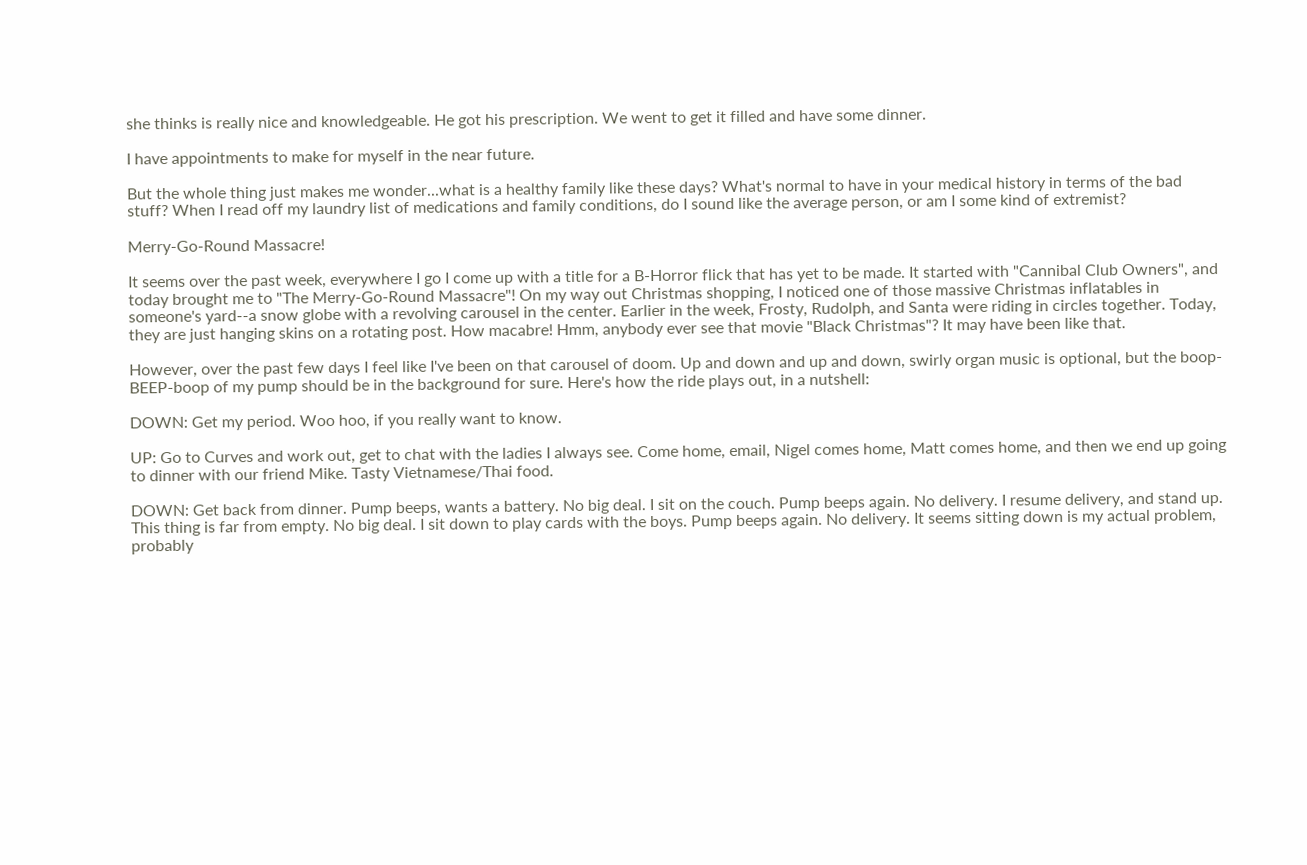she thinks is really nice and knowledgeable. He got his prescription. We went to get it filled and have some dinner.

I have appointments to make for myself in the near future.

But the whole thing just makes me wonder...what is a healthy family like these days? What's normal to have in your medical history in terms of the bad stuff? When I read off my laundry list of medications and family conditions, do I sound like the average person, or am I some kind of extremist?

Merry-Go-Round Massacre!

It seems over the past week, everywhere I go I come up with a title for a B-Horror flick that has yet to be made. It started with "Cannibal Club Owners", and today brought me to "The Merry-Go-Round Massacre"! On my way out Christmas shopping, I noticed one of those massive Christmas inflatables in someone's yard--a snow globe with a revolving carousel in the center. Earlier in the week, Frosty, Rudolph, and Santa were riding in circles together. Today, they are just hanging skins on a rotating post. How macabre! Hmm, anybody ever see that movie "Black Christmas"? It may have been like that.

However, over the past few days I feel like I've been on that carousel of doom. Up and down and up and down, swirly organ music is optional, but the boop-BEEP-boop of my pump should be in the background for sure. Here's how the ride plays out, in a nutshell:

DOWN: Get my period. Woo hoo, if you really want to know.

UP: Go to Curves and work out, get to chat with the ladies I always see. Come home, email, Nigel comes home, Matt comes home, and then we end up going to dinner with our friend Mike. Tasty Vietnamese/Thai food.

DOWN: Get back from dinner. Pump beeps, wants a battery. No big deal. I sit on the couch. Pump beeps again. No delivery. I resume delivery, and stand up. This thing is far from empty. No big deal. I sit down to play cards with the boys. Pump beeps again. No delivery. It seems sitting down is my actual problem, probably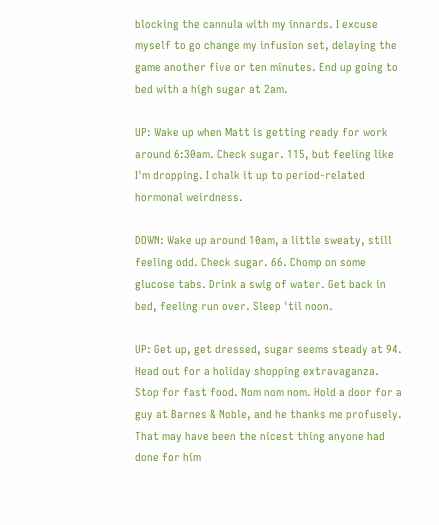blocking the cannula with my innards. I excuse myself to go change my infusion set, delaying the game another five or ten minutes. End up going to bed with a high sugar at 2am.

UP: Wake up when Matt is getting ready for work around 6:30am. Check sugar. 115, but feeling like I'm dropping. I chalk it up to period-related hormonal weirdness.

DOWN: Wake up around 10am, a little sweaty, still feeling odd. Check sugar. 66. Chomp on some glucose tabs. Drink a swig of water. Get back in bed, feeling run over. Sleep 'til noon.

UP: Get up, get dressed, sugar seems steady at 94. Head out for a holiday shopping extravaganza. Stop for fast food. Nom nom nom. Hold a door for a guy at Barnes & Noble, and he thanks me profusely. That may have been the nicest thing anyone had done for him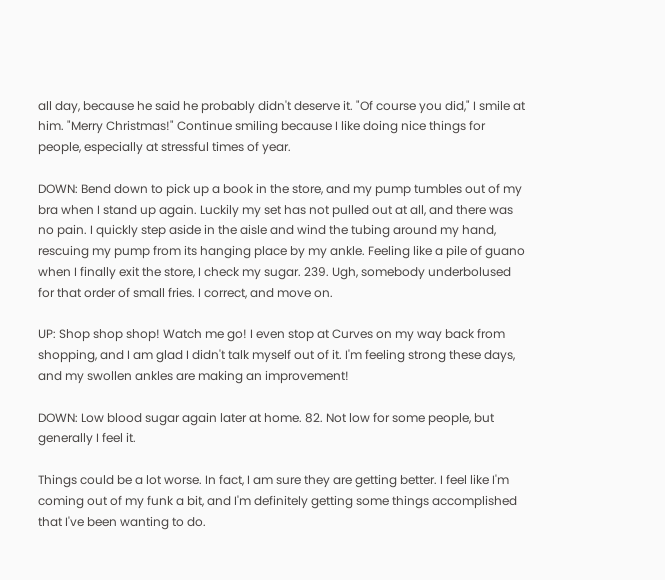all day, because he said he probably didn't deserve it. "Of course you did," I smile at him. "Merry Christmas!" Continue smiling because I like doing nice things for people, especially at stressful times of year.

DOWN: Bend down to pick up a book in the store, and my pump tumbles out of my bra when I stand up again. Luckily my set has not pulled out at all, and there was no pain. I quickly step aside in the aisle and wind the tubing around my hand, rescuing my pump from its hanging place by my ankle. Feeling like a pile of guano when I finally exit the store, I check my sugar. 239. Ugh, somebody underbolused for that order of small fries. I correct, and move on.

UP: Shop shop shop! Watch me go! I even stop at Curves on my way back from shopping, and I am glad I didn't talk myself out of it. I'm feeling strong these days, and my swollen ankles are making an improvement!

DOWN: Low blood sugar again later at home. 82. Not low for some people, but generally I feel it.

Things could be a lot worse. In fact, I am sure they are getting better. I feel like I'm coming out of my funk a bit, and I'm definitely getting some things accomplished that I've been wanting to do.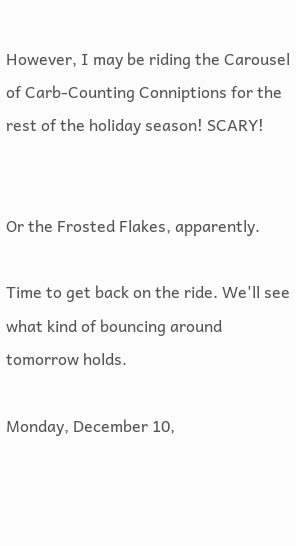However, I may be riding the Carousel of Carb-Counting Conniptions for the rest of the holiday season! SCARY!


Or the Frosted Flakes, apparently.

Time to get back on the ride. We'll see what kind of bouncing around tomorrow holds.

Monday, December 10,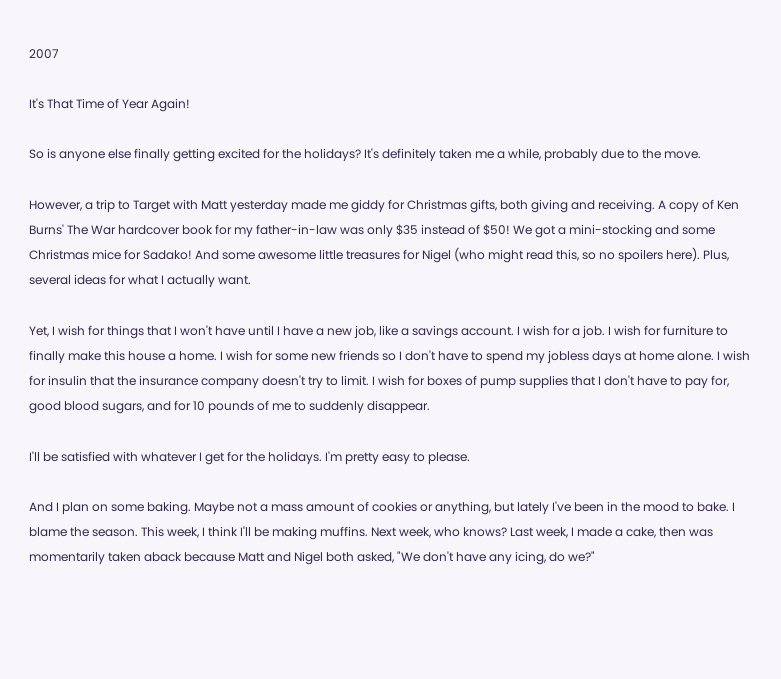2007

It's That Time of Year Again!

So is anyone else finally getting excited for the holidays? It's definitely taken me a while, probably due to the move.

However, a trip to Target with Matt yesterday made me giddy for Christmas gifts, both giving and receiving. A copy of Ken Burns' The War hardcover book for my father-in-law was only $35 instead of $50! We got a mini-stocking and some Christmas mice for Sadako! And some awesome little treasures for Nigel (who might read this, so no spoilers here). Plus, several ideas for what I actually want.

Yet, I wish for things that I won't have until I have a new job, like a savings account. I wish for a job. I wish for furniture to finally make this house a home. I wish for some new friends so I don't have to spend my jobless days at home alone. I wish for insulin that the insurance company doesn't try to limit. I wish for boxes of pump supplies that I don't have to pay for, good blood sugars, and for 10 pounds of me to suddenly disappear.

I'll be satisfied with whatever I get for the holidays. I'm pretty easy to please.

And I plan on some baking. Maybe not a mass amount of cookies or anything, but lately I've been in the mood to bake. I blame the season. This week, I think I'll be making muffins. Next week, who knows? Last week, I made a cake, then was momentarily taken aback because Matt and Nigel both asked, "We don't have any icing, do we?"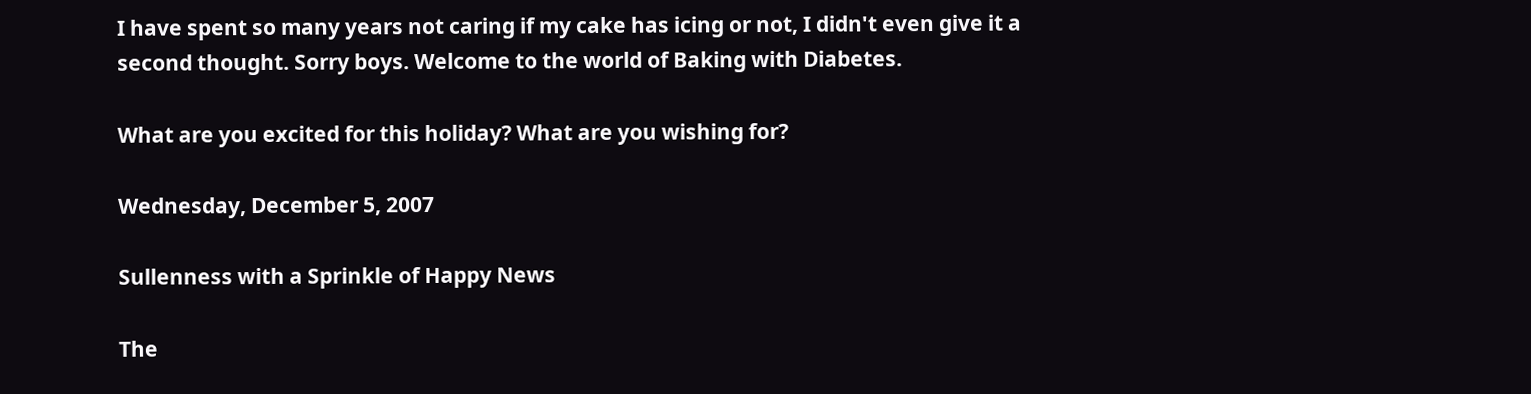I have spent so many years not caring if my cake has icing or not, I didn't even give it a second thought. Sorry boys. Welcome to the world of Baking with Diabetes.

What are you excited for this holiday? What are you wishing for?

Wednesday, December 5, 2007

Sullenness with a Sprinkle of Happy News

The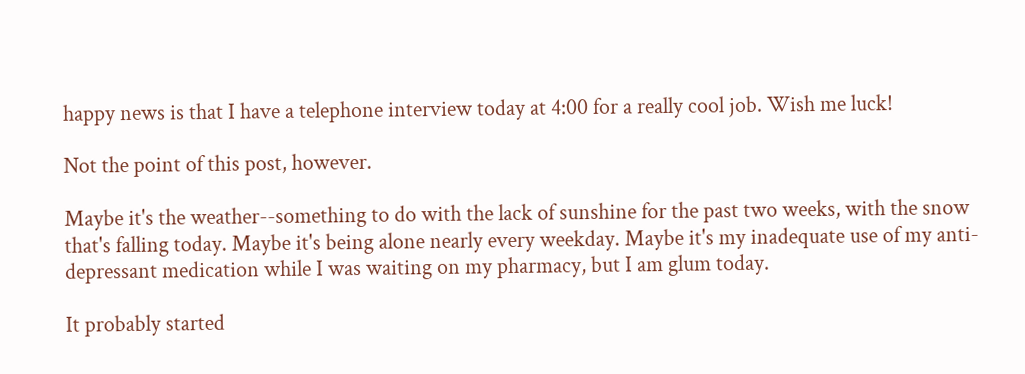happy news is that I have a telephone interview today at 4:00 for a really cool job. Wish me luck!

Not the point of this post, however.

Maybe it's the weather--something to do with the lack of sunshine for the past two weeks, with the snow that's falling today. Maybe it's being alone nearly every weekday. Maybe it's my inadequate use of my anti-depressant medication while I was waiting on my pharmacy, but I am glum today.

It probably started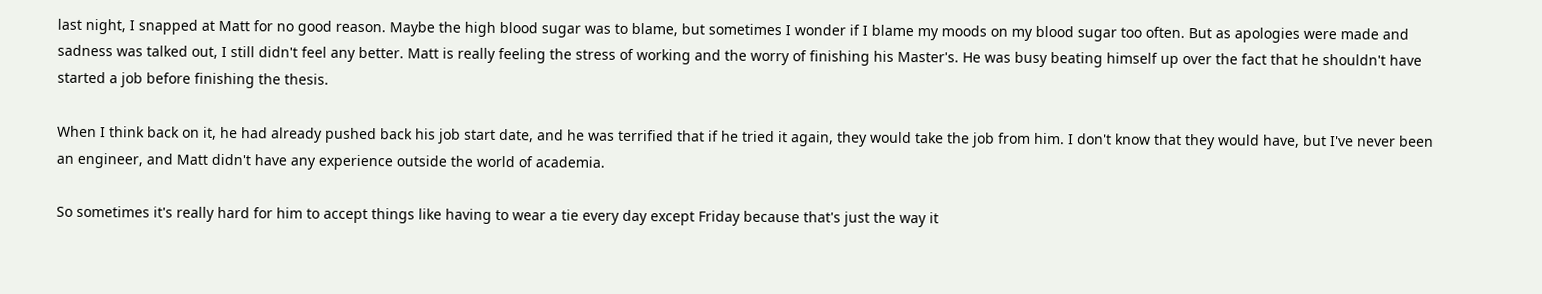last night, I snapped at Matt for no good reason. Maybe the high blood sugar was to blame, but sometimes I wonder if I blame my moods on my blood sugar too often. But as apologies were made and sadness was talked out, I still didn't feel any better. Matt is really feeling the stress of working and the worry of finishing his Master's. He was busy beating himself up over the fact that he shouldn't have started a job before finishing the thesis.

When I think back on it, he had already pushed back his job start date, and he was terrified that if he tried it again, they would take the job from him. I don't know that they would have, but I've never been an engineer, and Matt didn't have any experience outside the world of academia.

So sometimes it's really hard for him to accept things like having to wear a tie every day except Friday because that's just the way it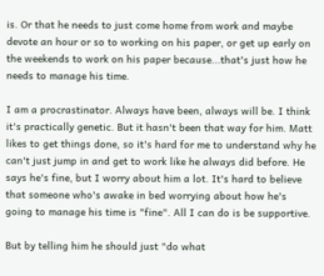is. Or that he needs to just come home from work and maybe devote an hour or so to working on his paper, or get up early on the weekends to work on his paper because...that's just how he needs to manage his time.

I am a procrastinator. Always have been, always will be. I think it's practically genetic. But it hasn't been that way for him. Matt likes to get things done, so it's hard for me to understand why he can't just jump in and get to work like he always did before. He says he's fine, but I worry about him a lot. It's hard to believe that someone who's awake in bed worrying about how he's going to manage his time is "fine". All I can do is be supportive.

But by telling him he should just "do what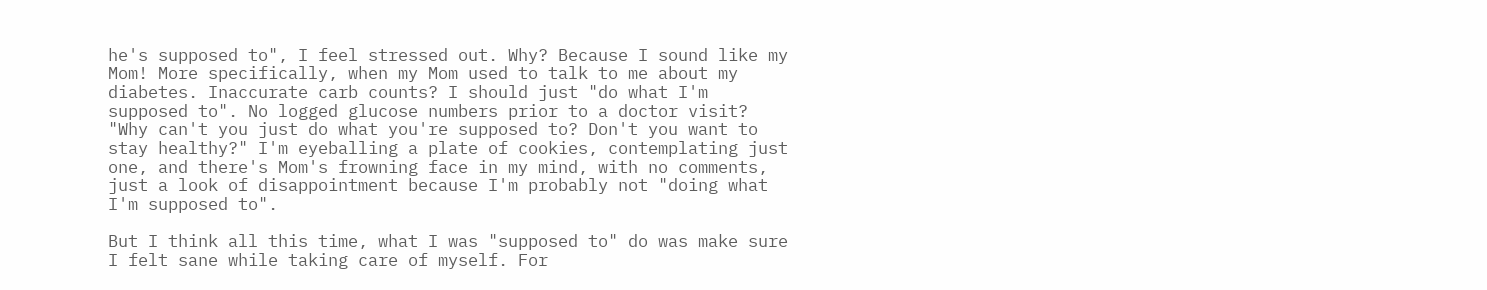he's supposed to", I feel stressed out. Why? Because I sound like my Mom! More specifically, when my Mom used to talk to me about my diabetes. Inaccurate carb counts? I should just "do what I'm supposed to". No logged glucose numbers prior to a doctor visit? "Why can't you just do what you're supposed to? Don't you want to stay healthy?" I'm eyeballing a plate of cookies, contemplating just one, and there's Mom's frowning face in my mind, with no comments, just a look of disappointment because I'm probably not "doing what I'm supposed to".

But I think all this time, what I was "supposed to" do was make sure I felt sane while taking care of myself. For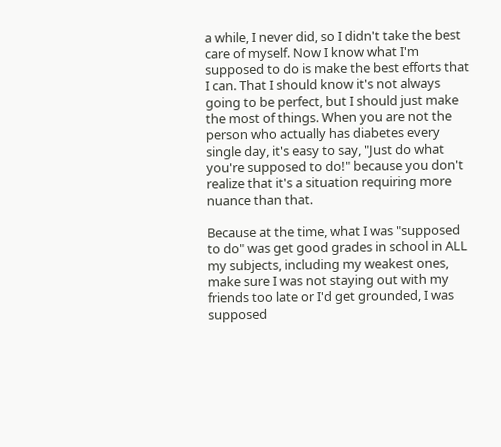a while, I never did, so I didn't take the best care of myself. Now I know what I'm supposed to do is make the best efforts that I can. That I should know it's not always going to be perfect, but I should just make the most of things. When you are not the person who actually has diabetes every single day, it's easy to say, "Just do what you're supposed to do!" because you don't realize that it's a situation requiring more nuance than that.

Because at the time, what I was "supposed to do" was get good grades in school in ALL my subjects, including my weakest ones, make sure I was not staying out with my friends too late or I'd get grounded, I was supposed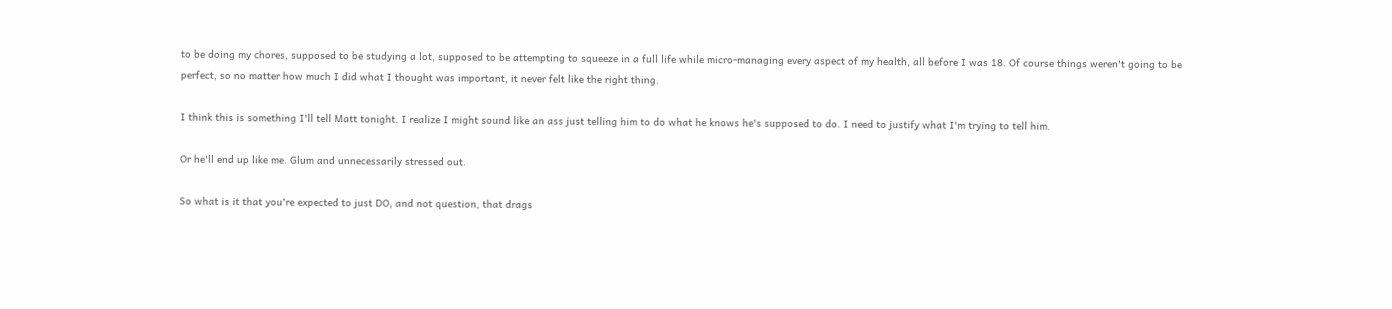to be doing my chores, supposed to be studying a lot, supposed to be attempting to squeeze in a full life while micro-managing every aspect of my health, all before I was 18. Of course things weren't going to be perfect, so no matter how much I did what I thought was important, it never felt like the right thing.

I think this is something I'll tell Matt tonight. I realize I might sound like an ass just telling him to do what he knows he's supposed to do. I need to justify what I'm trying to tell him.

Or he'll end up like me. Glum and unnecessarily stressed out.

So what is it that you're expected to just DO, and not question, that drags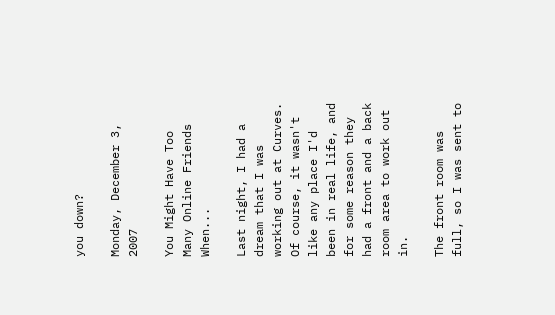you down?

Monday, December 3, 2007

You Might Have Too Many Online Friends When...

Last night, I had a dream that I was working out at Curves. Of course, it wasn't like any place I'd been in real life, and for some reason they had a front and a back room area to work out in.

The front room was full, so I was sent to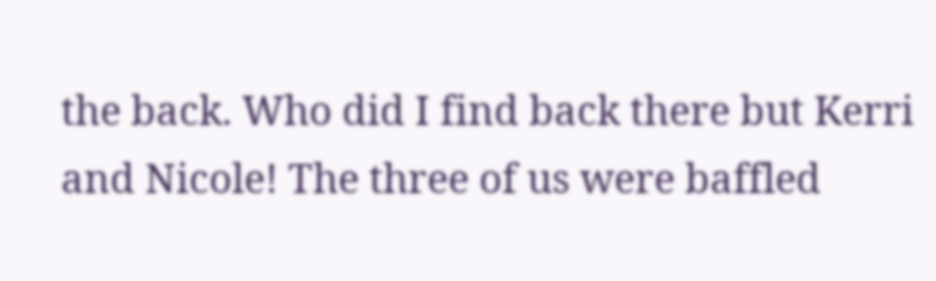the back. Who did I find back there but Kerri and Nicole! The three of us were baffled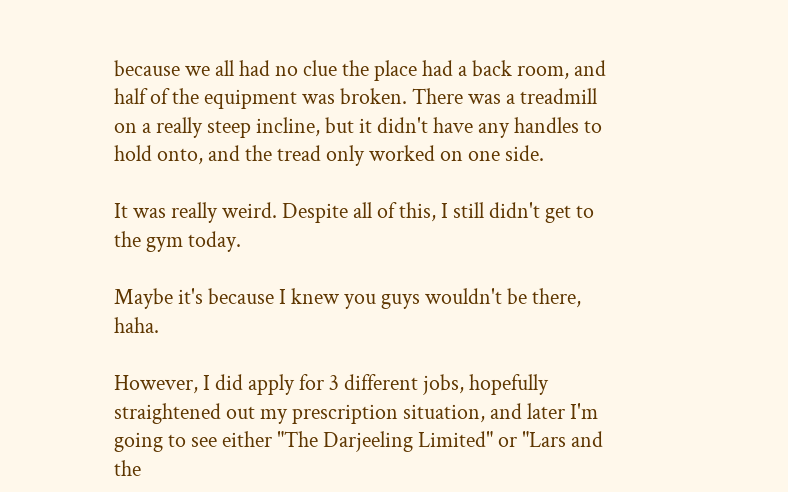because we all had no clue the place had a back room, and half of the equipment was broken. There was a treadmill on a really steep incline, but it didn't have any handles to hold onto, and the tread only worked on one side.

It was really weird. Despite all of this, I still didn't get to the gym today.

Maybe it's because I knew you guys wouldn't be there, haha.

However, I did apply for 3 different jobs, hopefully straightened out my prescription situation, and later I'm going to see either "The Darjeeling Limited" or "Lars and the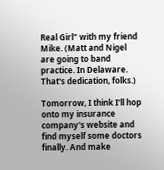Real Girl" with my friend Mike. (Matt and Nigel are going to band practice. In Delaware. That's dedication, folks.)

Tomorrow, I think I'll hop onto my insurance company's website and find myself some doctors finally. And make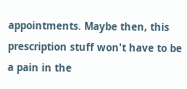appointments. Maybe then, this prescription stuff won't have to be a pain in the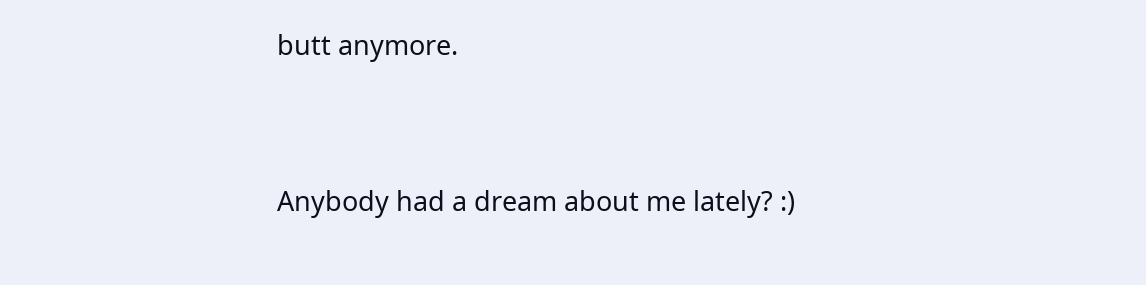butt anymore.


Anybody had a dream about me lately? :)